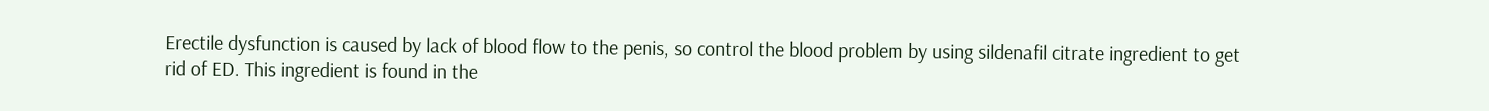Erectile dysfunction is caused by lack of blood flow to the penis, so control the blood problem by using sildenafil citrate ingredient to get rid of ED. This ingredient is found in the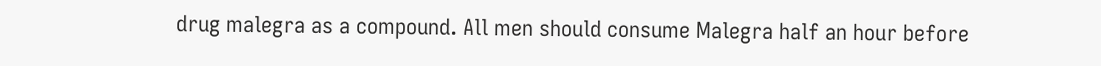drug malegra as a compound. All men should consume Malegra half an hour before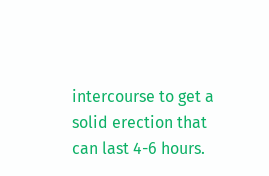intercourse to get a solid erection that can last 4-6 hours.